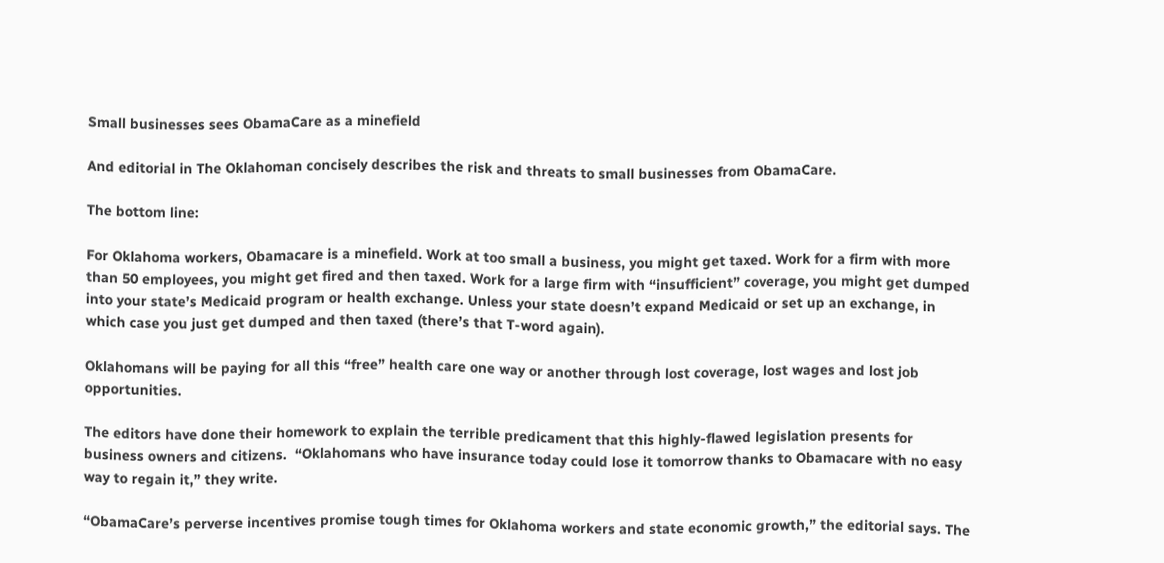Small businesses sees ObamaCare as a minefield

And editorial in The Oklahoman concisely describes the risk and threats to small businesses from ObamaCare.

The bottom line:

For Oklahoma workers, Obamacare is a minefield. Work at too small a business, you might get taxed. Work for a firm with more than 50 employees, you might get fired and then taxed. Work for a large firm with “insufficient” coverage, you might get dumped into your state’s Medicaid program or health exchange. Unless your state doesn’t expand Medicaid or set up an exchange, in which case you just get dumped and then taxed (there’s that T-word again).

Oklahomans will be paying for all this “free” health care one way or another through lost coverage, lost wages and lost job opportunities.

The editors have done their homework to explain the terrible predicament that this highly-flawed legislation presents for business owners and citizens.  “Oklahomans who have insurance today could lose it tomorrow thanks to Obamacare with no easy way to regain it,” they write.

“ObamaCare’s perverse incentives promise tough times for Oklahoma workers and state economic growth,” the editorial says. The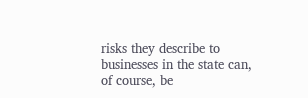risks they describe to businesses in the state can, of course, be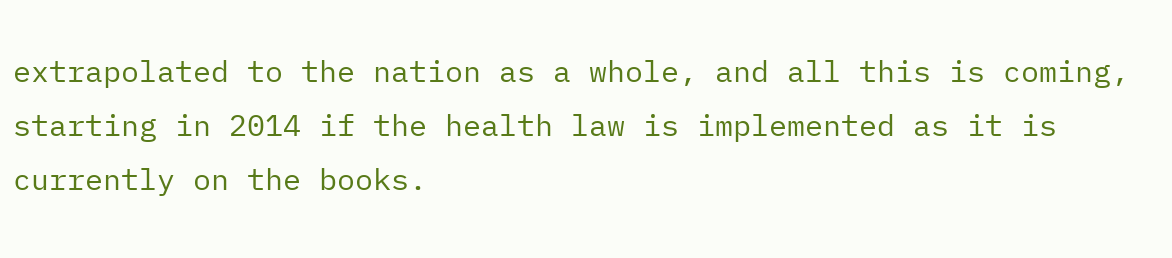extrapolated to the nation as a whole, and all this is coming, starting in 2014 if the health law is implemented as it is currently on the books.